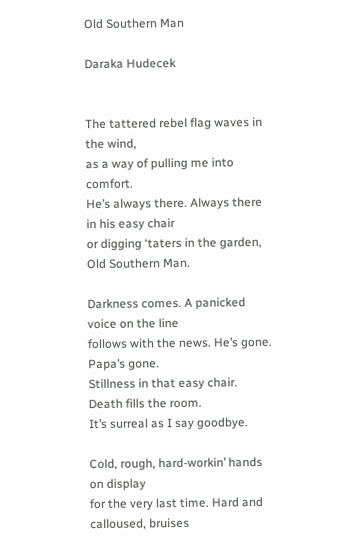Old Southern Man

Daraka Hudecek


The tattered rebel flag waves in the wind,
as a way of pulling me into comfort.
He’s always there. Always there in his easy chair
or digging ‘taters in the garden, Old Southern Man.

Darkness comes. A panicked voice on the line
follows with the news. He’s gone. Papa’s gone.
Stillness in that easy chair. Death fills the room.
It’s surreal as I say goodbye.

Cold, rough, hard-workin’ hands on display
for the very last time. Hard and calloused, bruises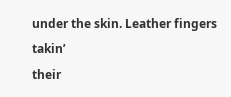under the skin. Leather fingers takin’
their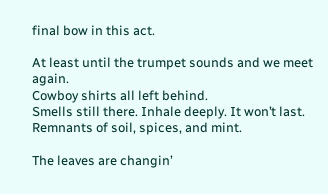final bow in this act.

At least until the trumpet sounds and we meet again.
Cowboy shirts all left behind.
Smells still there. Inhale deeply. It won’t last.
Remnants of soil, spices, and mint.

The leaves are changin’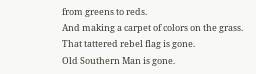from greens to reds.
And making a carpet of colors on the grass.
That tattered rebel flag is gone.
Old Southern Man is gone.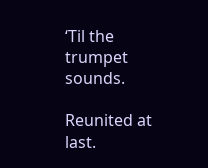‘Til the trumpet sounds.

Reunited at last.